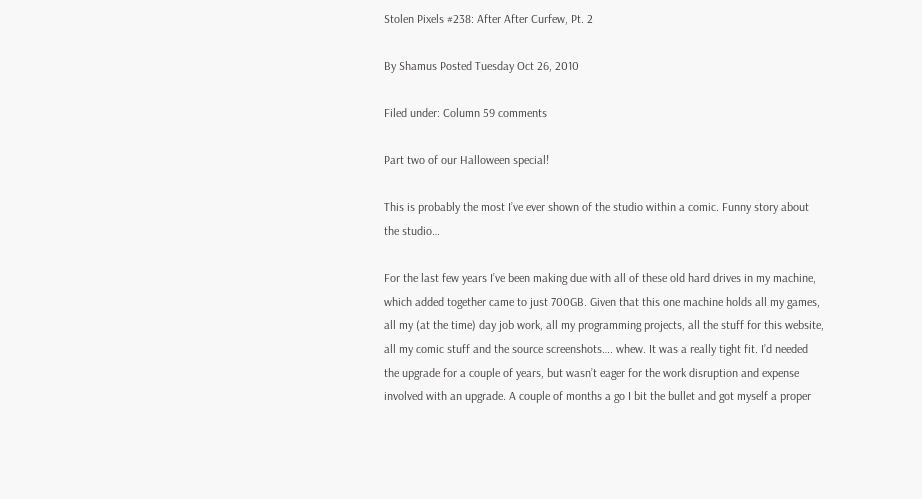Stolen Pixels #238: After After Curfew, Pt. 2

By Shamus Posted Tuesday Oct 26, 2010

Filed under: Column 59 comments

Part two of our Halloween special!

This is probably the most I’ve ever shown of the studio within a comic. Funny story about the studio…

For the last few years I’ve been making due with all of these old hard drives in my machine, which added together came to just 700GB. Given that this one machine holds all my games, all my (at the time) day job work, all my programming projects, all the stuff for this website, all my comic stuff and the source screenshots…. whew. It was a really tight fit. I’d needed the upgrade for a couple of years, but wasn’t eager for the work disruption and expense involved with an upgrade. A couple of months a go I bit the bullet and got myself a proper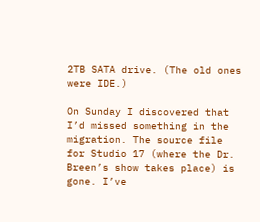2TB SATA drive. (The old ones were IDE.)

On Sunday I discovered that I’d missed something in the migration. The source file for Studio 17 (where the Dr. Breen’s show takes place) is gone. I’ve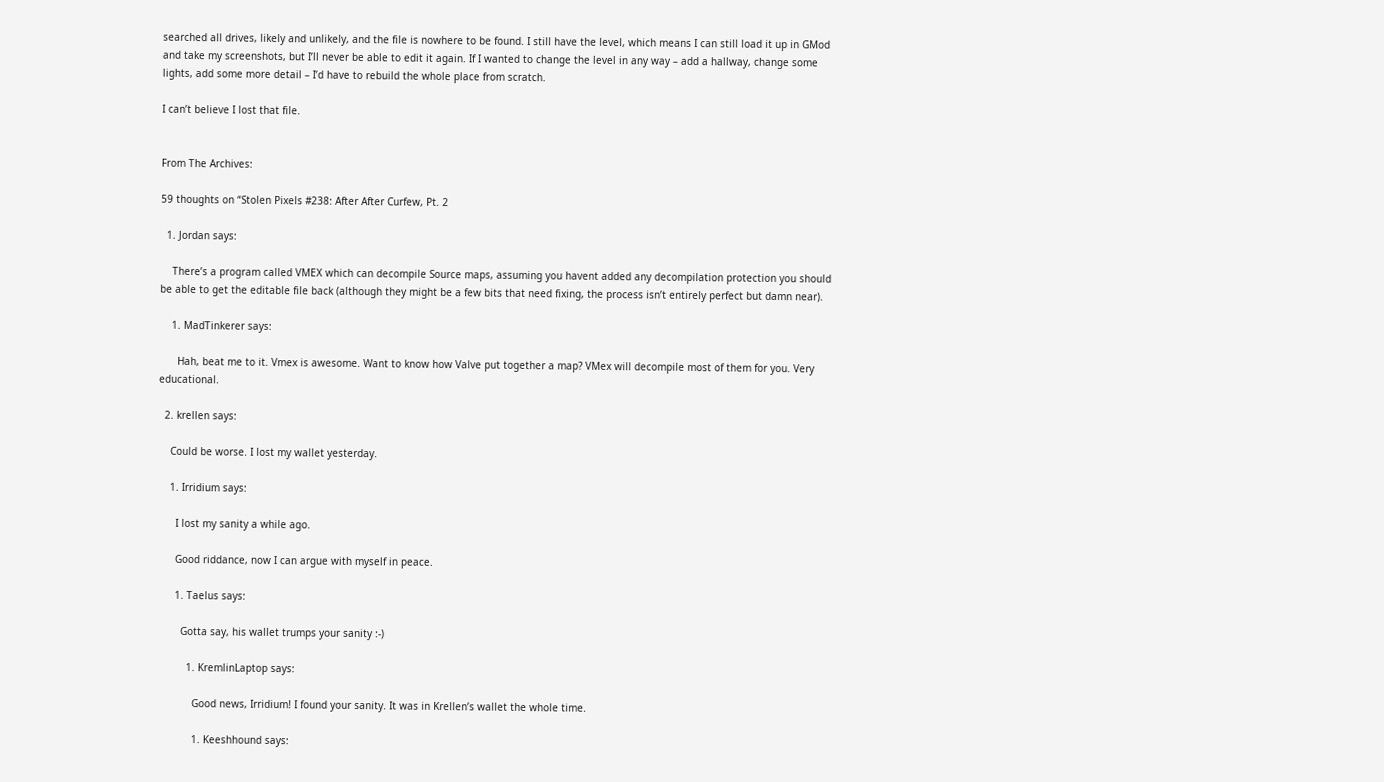searched all drives, likely and unlikely, and the file is nowhere to be found. I still have the level, which means I can still load it up in GMod and take my screenshots, but I’ll never be able to edit it again. If I wanted to change the level in any way – add a hallway, change some lights, add some more detail – I’d have to rebuild the whole place from scratch.

I can’t believe I lost that file.


From The Archives:

59 thoughts on “Stolen Pixels #238: After After Curfew, Pt. 2

  1. Jordan says:

    There’s a program called VMEX which can decompile Source maps, assuming you havent added any decompilation protection you should be able to get the editable file back (although they might be a few bits that need fixing, the process isn’t entirely perfect but damn near).

    1. MadTinkerer says:

      Hah, beat me to it. Vmex is awesome. Want to know how Valve put together a map? VMex will decompile most of them for you. Very educational.

  2. krellen says:

    Could be worse. I lost my wallet yesterday.

    1. Irridium says:

      I lost my sanity a while ago.

      Good riddance, now I can argue with myself in peace.

      1. Taelus says:

        Gotta say, his wallet trumps your sanity :-)

          1. KremlinLaptop says:

            Good news, Irridium! I found your sanity. It was in Krellen’s wallet the whole time.

            1. Keeshhound says: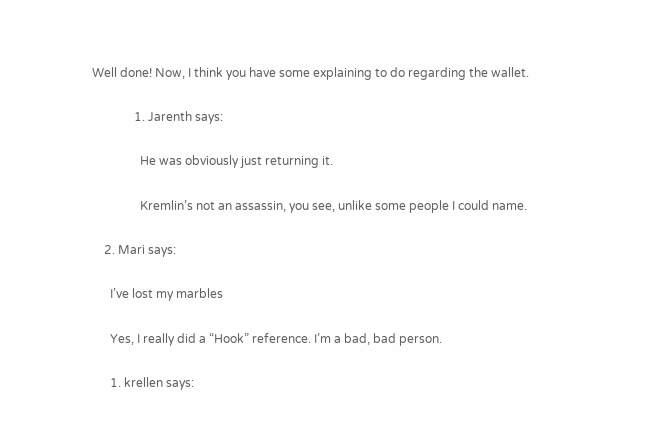Well done! Now, I think you have some explaining to do regarding the wallet.

              1. Jarenth says:

                He was obviously just returning it.

                Kremlin’s not an assassin, you see, unlike some people I could name.

    2. Mari says:

      I’ve lost my marbles

      Yes, I really did a “Hook” reference. I’m a bad, bad person.

      1. krellen says: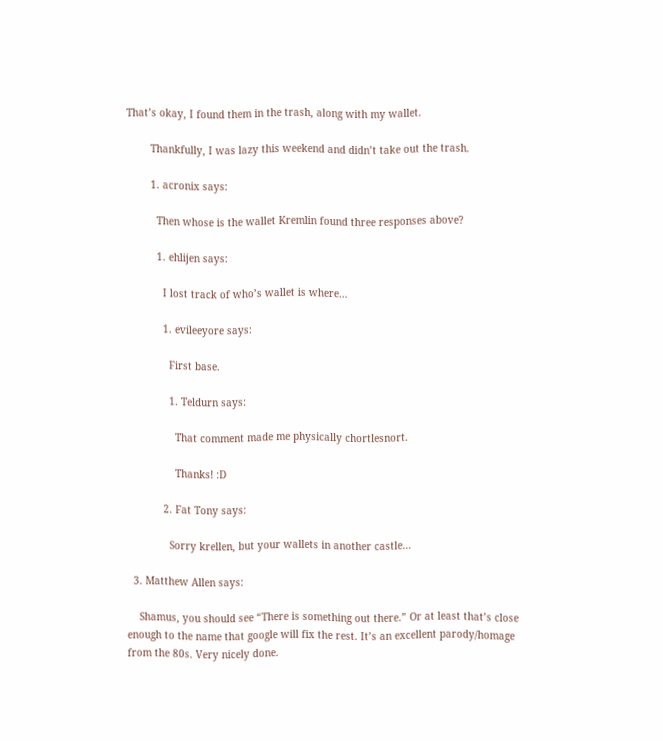That’s okay, I found them in the trash, along with my wallet.

        Thankfully, I was lazy this weekend and didn’t take out the trash.

        1. acronix says:

          Then whose is the wallet Kremlin found three responses above?

          1. ehlijen says:

            I lost track of who’s wallet is where…

            1. evileeyore says:

              First base.

              1. Teldurn says:

                That comment made me physically chortlesnort.

                Thanks! :D

            2. Fat Tony says:

              Sorry krellen, but your wallets in another castle…

  3. Matthew Allen says:

    Shamus, you should see “There is something out there.” Or at least that’s close enough to the name that google will fix the rest. It’s an excellent parody/homage from the 80s. Very nicely done.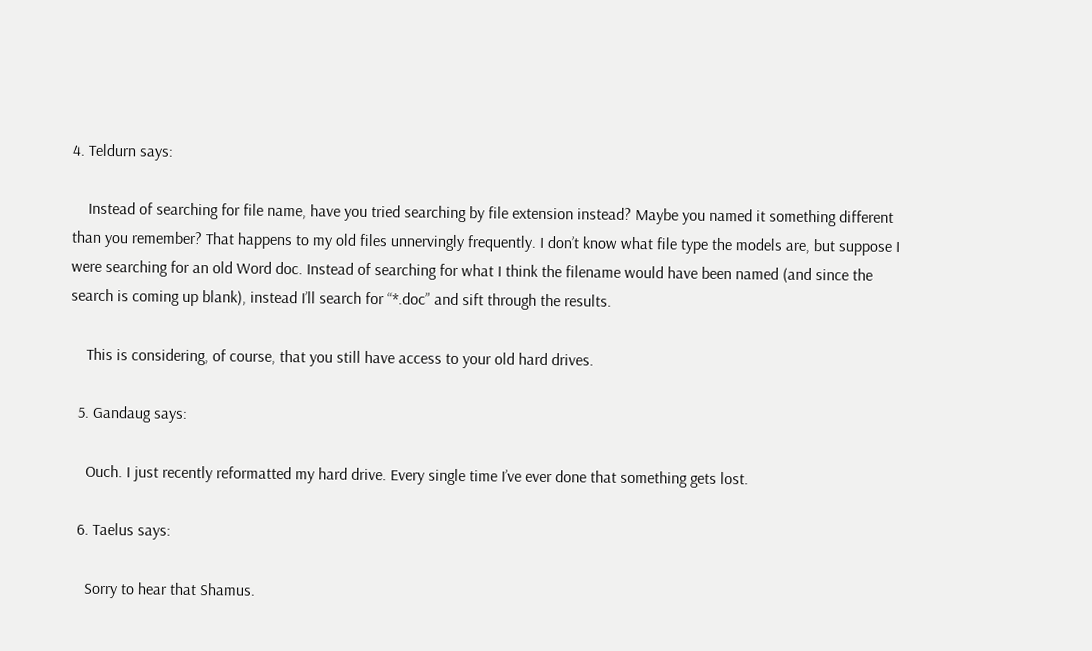4. Teldurn says:

    Instead of searching for file name, have you tried searching by file extension instead? Maybe you named it something different than you remember? That happens to my old files unnervingly frequently. I don’t know what file type the models are, but suppose I were searching for an old Word doc. Instead of searching for what I think the filename would have been named (and since the search is coming up blank), instead I’ll search for “*.doc” and sift through the results.

    This is considering, of course, that you still have access to your old hard drives.

  5. Gandaug says:

    Ouch. I just recently reformatted my hard drive. Every single time I’ve ever done that something gets lost.

  6. Taelus says:

    Sorry to hear that Shamus.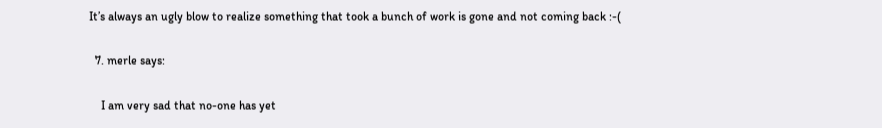It’s always an ugly blow to realize something that took a bunch of work is gone and not coming back :-(

  7. merle says:

    I am very sad that no-one has yet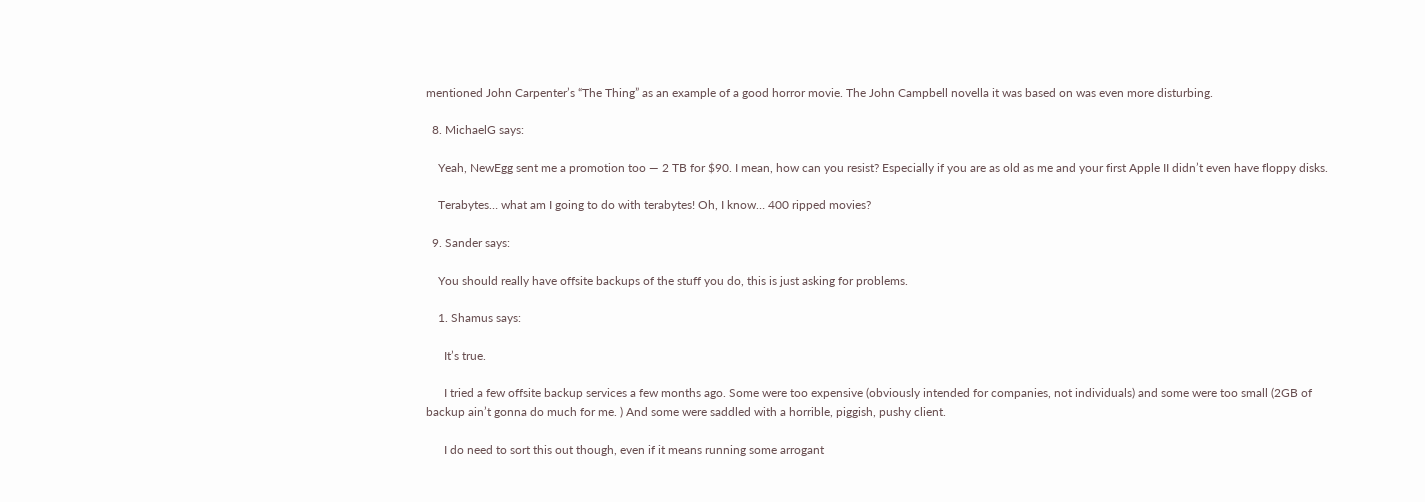mentioned John Carpenter’s “The Thing” as an example of a good horror movie. The John Campbell novella it was based on was even more disturbing.

  8. MichaelG says:

    Yeah, NewEgg sent me a promotion too — 2 TB for $90. I mean, how can you resist? Especially if you are as old as me and your first Apple II didn’t even have floppy disks.

    Terabytes… what am I going to do with terabytes! Oh, I know… 400 ripped movies?

  9. Sander says:

    You should really have offsite backups of the stuff you do, this is just asking for problems.

    1. Shamus says:

      It’s true.

      I tried a few offsite backup services a few months ago. Some were too expensive (obviously intended for companies, not individuals) and some were too small (2GB of backup ain’t gonna do much for me. ) And some were saddled with a horrible, piggish, pushy client.

      I do need to sort this out though, even if it means running some arrogant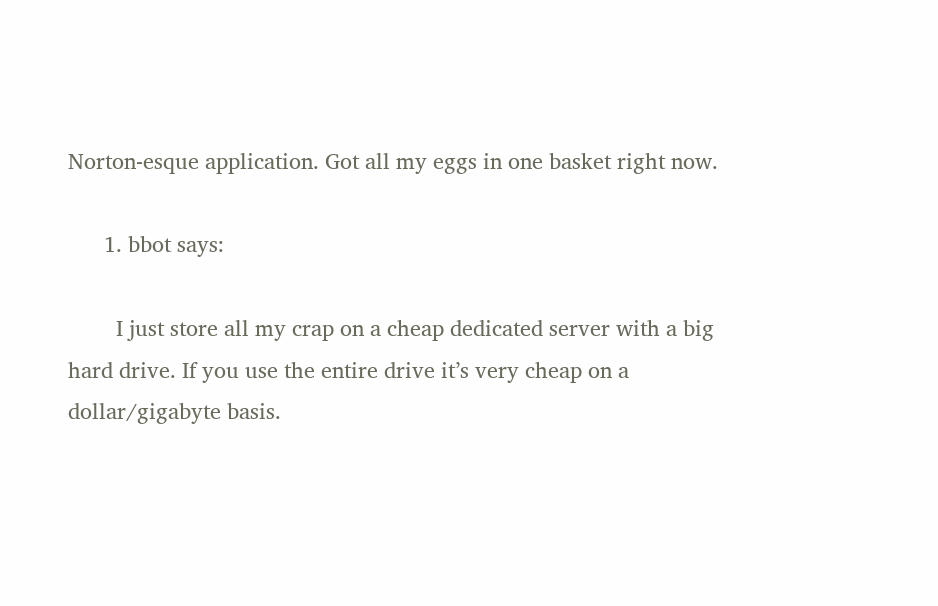Norton-esque application. Got all my eggs in one basket right now.

      1. bbot says:

        I just store all my crap on a cheap dedicated server with a big hard drive. If you use the entire drive it’s very cheap on a dollar/gigabyte basis.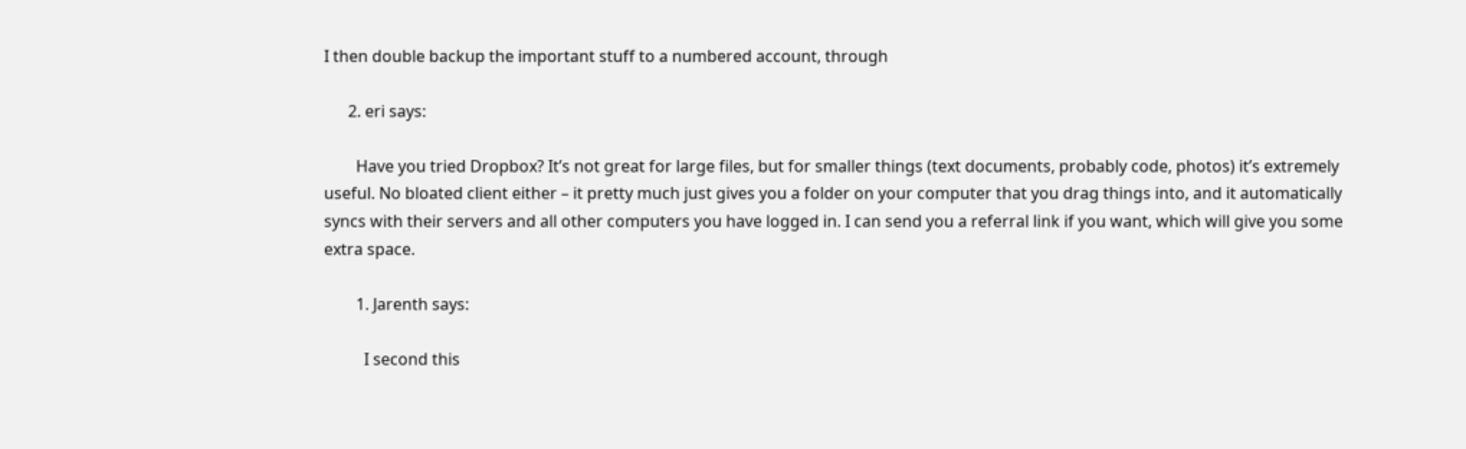I then double backup the important stuff to a numbered account, through

      2. eri says:

        Have you tried Dropbox? It’s not great for large files, but for smaller things (text documents, probably code, photos) it’s extremely useful. No bloated client either – it pretty much just gives you a folder on your computer that you drag things into, and it automatically syncs with their servers and all other computers you have logged in. I can send you a referral link if you want, which will give you some extra space.

        1. Jarenth says:

          I second this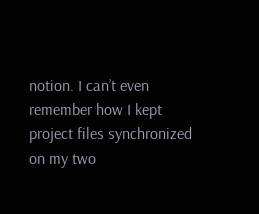notion. I can’t even remember how I kept project files synchronized on my two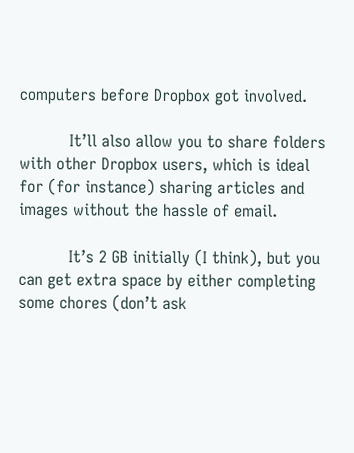computers before Dropbox got involved.

          It’ll also allow you to share folders with other Dropbox users, which is ideal for (for instance) sharing articles and images without the hassle of email.

          It’s 2 GB initially (I think), but you can get extra space by either completing some chores (don’t ask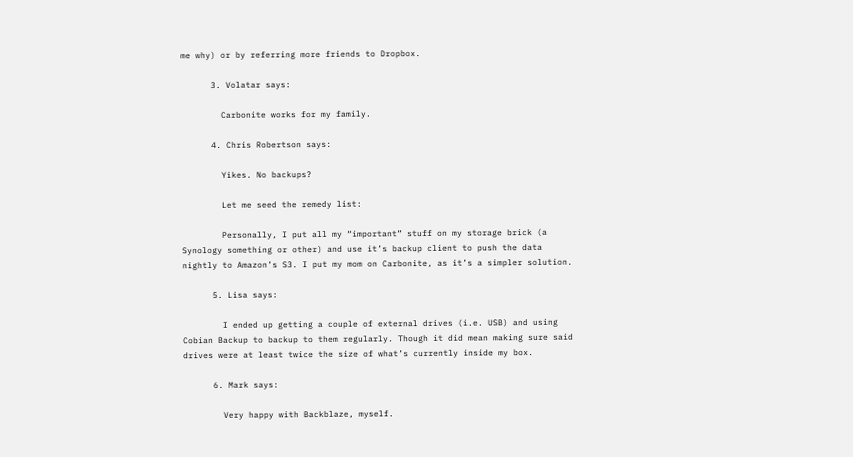me why) or by referring more friends to Dropbox.

      3. Volatar says:

        Carbonite works for my family.

      4. Chris Robertson says:

        Yikes. No backups?

        Let me seed the remedy list:

        Personally, I put all my “important” stuff on my storage brick (a Synology something or other) and use it’s backup client to push the data nightly to Amazon’s S3. I put my mom on Carbonite, as it’s a simpler solution.

      5. Lisa says:

        I ended up getting a couple of external drives (i.e. USB) and using Cobian Backup to backup to them regularly. Though it did mean making sure said drives were at least twice the size of what’s currently inside my box.

      6. Mark says:

        Very happy with Backblaze, myself.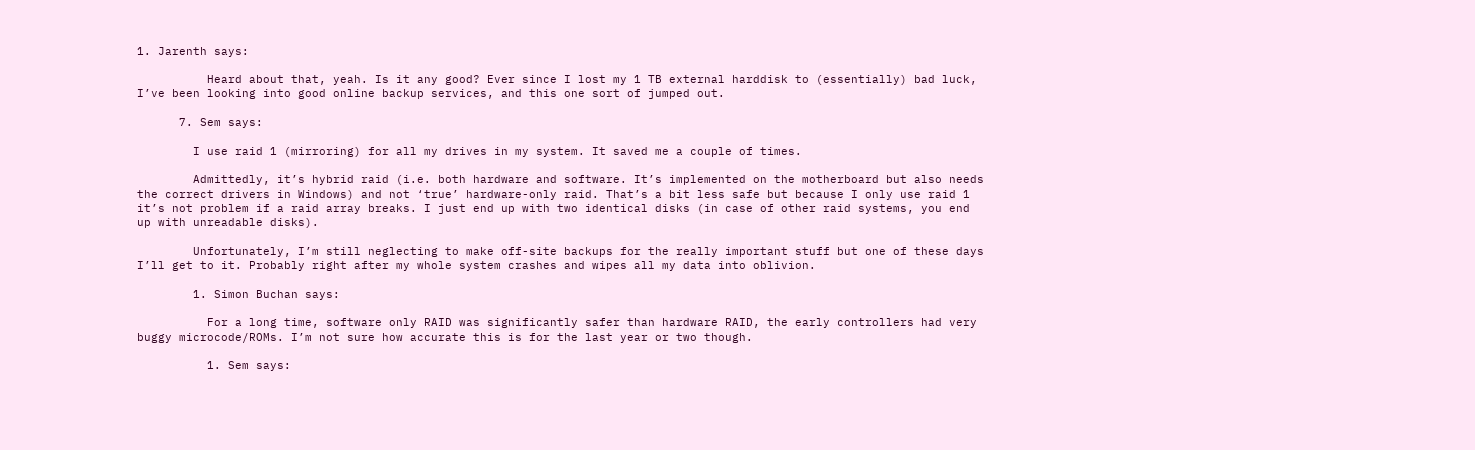1. Jarenth says:

          Heard about that, yeah. Is it any good? Ever since I lost my 1 TB external harddisk to (essentially) bad luck, I’ve been looking into good online backup services, and this one sort of jumped out.

      7. Sem says:

        I use raid 1 (mirroring) for all my drives in my system. It saved me a couple of times.

        Admittedly, it’s hybrid raid (i.e. both hardware and software. It’s implemented on the motherboard but also needs the correct drivers in Windows) and not ‘true’ hardware-only raid. That’s a bit less safe but because I only use raid 1 it’s not problem if a raid array breaks. I just end up with two identical disks (in case of other raid systems, you end up with unreadable disks).

        Unfortunately, I’m still neglecting to make off-site backups for the really important stuff but one of these days I’ll get to it. Probably right after my whole system crashes and wipes all my data into oblivion.

        1. Simon Buchan says:

          For a long time, software only RAID was significantly safer than hardware RAID, the early controllers had very buggy microcode/ROMs. I’m not sure how accurate this is for the last year or two though.

          1. Sem says: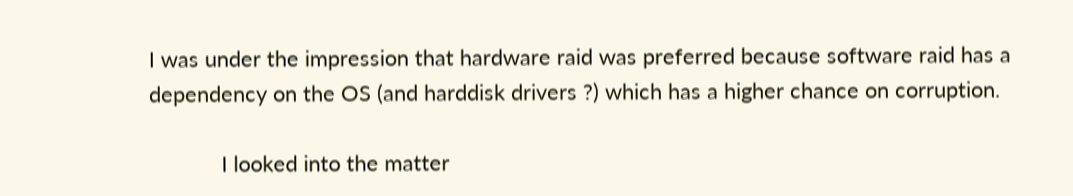I was under the impression that hardware raid was preferred because software raid has a dependency on the OS (and harddisk drivers ?) which has a higher chance on corruption.

            I looked into the matter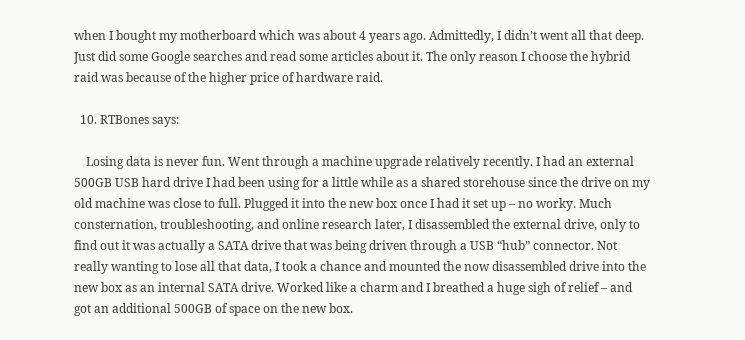when I bought my motherboard which was about 4 years ago. Admittedly, I didn’t went all that deep. Just did some Google searches and read some articles about it. The only reason I choose the hybrid raid was because of the higher price of hardware raid.

  10. RTBones says:

    Losing data is never fun. Went through a machine upgrade relatively recently. I had an external 500GB USB hard drive I had been using for a little while as a shared storehouse since the drive on my old machine was close to full. Plugged it into the new box once I had it set up – no worky. Much consternation, troubleshooting, and online research later, I disassembled the external drive, only to find out it was actually a SATA drive that was being driven through a USB “hub” connector. Not really wanting to lose all that data, I took a chance and mounted the now disassembled drive into the new box as an internal SATA drive. Worked like a charm and I breathed a huge sigh of relief – and got an additional 500GB of space on the new box.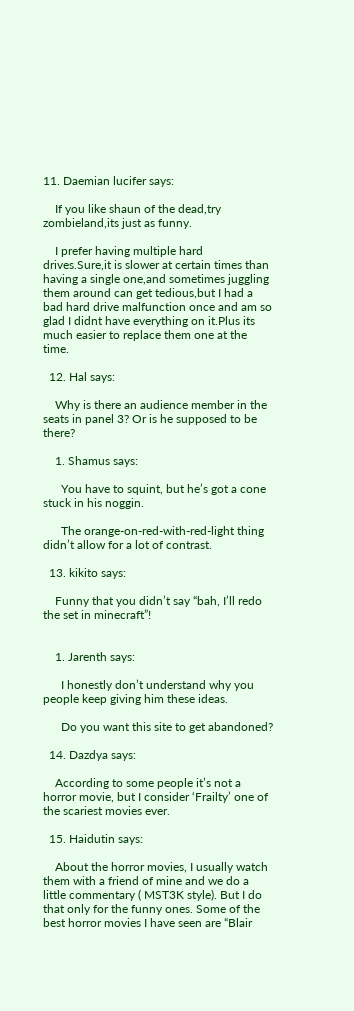11. Daemian lucifer says:

    If you like shaun of the dead,try zombieland,its just as funny.

    I prefer having multiple hard drives.Sure,it is slower at certain times than having a single one,and sometimes juggling them around can get tedious,but I had a bad hard drive malfunction once and am so glad I didnt have everything on it.Plus its much easier to replace them one at the time.

  12. Hal says:

    Why is there an audience member in the seats in panel 3? Or is he supposed to be there?

    1. Shamus says:

      You have to squint, but he’s got a cone stuck in his noggin.

      The orange-on-red-with-red-light thing didn’t allow for a lot of contrast.

  13. kikito says:

    Funny that you didn’t say “bah, I’ll redo the set in minecraft”!


    1. Jarenth says:

      I honestly don’t understand why you people keep giving him these ideas.

      Do you want this site to get abandoned?

  14. Dazdya says:

    According to some people it’s not a horror movie, but I consider ‘Frailty’ one of the scariest movies ever.

  15. Haidutin says:

    About the horror movies, I usually watch them with a friend of mine and we do a little commentary ( MST3K style). But I do that only for the funny ones. Some of the best horror movies I have seen are “Blair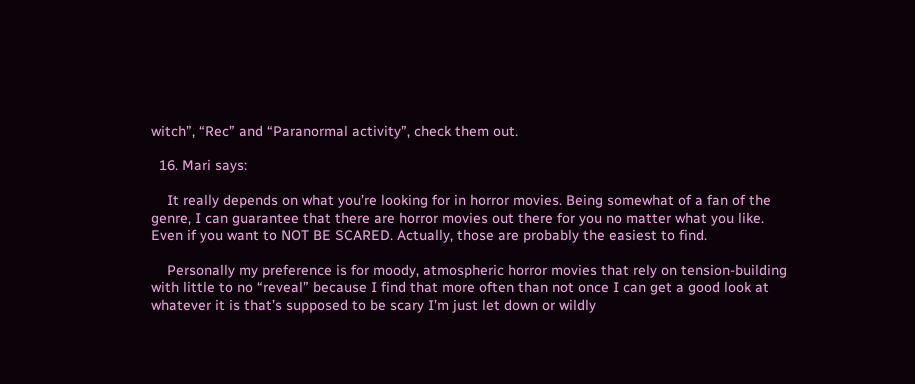witch”, “Rec” and “Paranormal activity”, check them out.

  16. Mari says:

    It really depends on what you’re looking for in horror movies. Being somewhat of a fan of the genre, I can guarantee that there are horror movies out there for you no matter what you like. Even if you want to NOT BE SCARED. Actually, those are probably the easiest to find.

    Personally my preference is for moody, atmospheric horror movies that rely on tension-building with little to no “reveal” because I find that more often than not once I can get a good look at whatever it is that’s supposed to be scary I’m just let down or wildly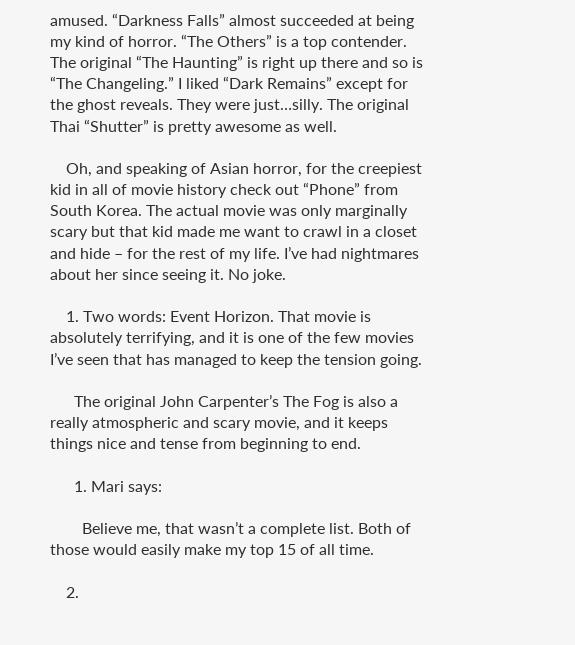amused. “Darkness Falls” almost succeeded at being my kind of horror. “The Others” is a top contender. The original “The Haunting” is right up there and so is “The Changeling.” I liked “Dark Remains” except for the ghost reveals. They were just…silly. The original Thai “Shutter” is pretty awesome as well.

    Oh, and speaking of Asian horror, for the creepiest kid in all of movie history check out “Phone” from South Korea. The actual movie was only marginally scary but that kid made me want to crawl in a closet and hide – for the rest of my life. I’ve had nightmares about her since seeing it. No joke.

    1. Two words: Event Horizon. That movie is absolutely terrifying, and it is one of the few movies I’ve seen that has managed to keep the tension going.

      The original John Carpenter’s The Fog is also a really atmospheric and scary movie, and it keeps things nice and tense from beginning to end.

      1. Mari says:

        Believe me, that wasn’t a complete list. Both of those would easily make my top 15 of all time.

    2.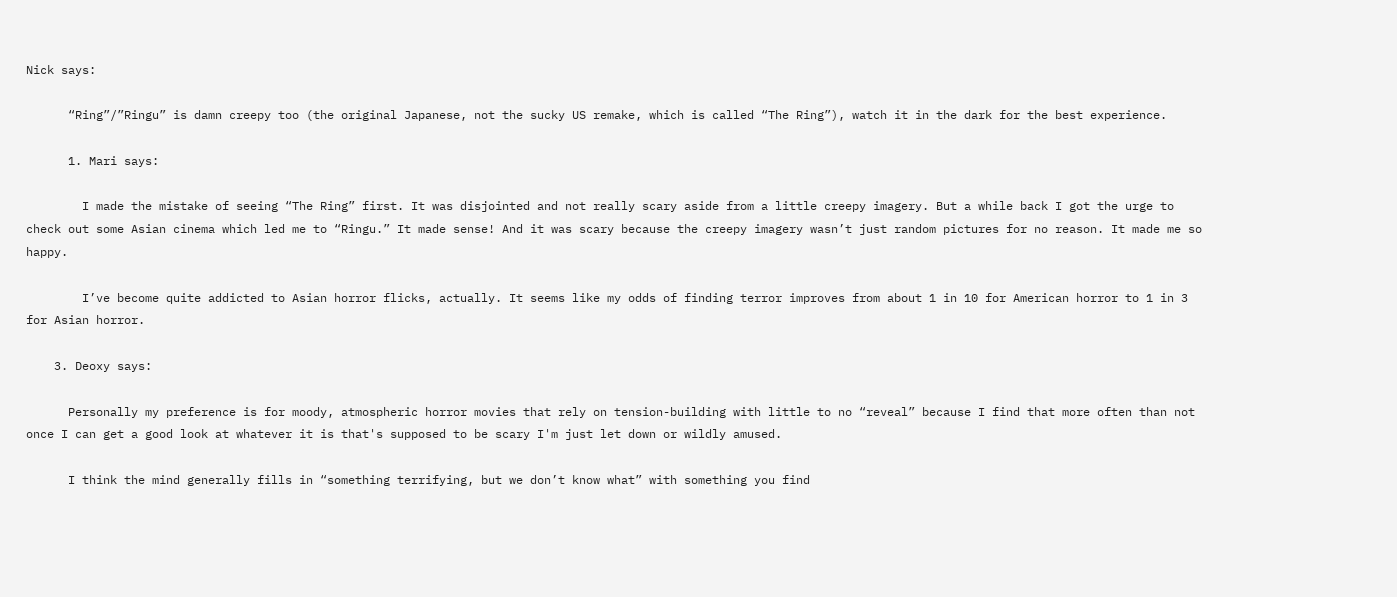Nick says:

      “Ring”/”Ringu” is damn creepy too (the original Japanese, not the sucky US remake, which is called “The Ring”), watch it in the dark for the best experience.

      1. Mari says:

        I made the mistake of seeing “The Ring” first. It was disjointed and not really scary aside from a little creepy imagery. But a while back I got the urge to check out some Asian cinema which led me to “Ringu.” It made sense! And it was scary because the creepy imagery wasn’t just random pictures for no reason. It made me so happy.

        I’ve become quite addicted to Asian horror flicks, actually. It seems like my odds of finding terror improves from about 1 in 10 for American horror to 1 in 3 for Asian horror.

    3. Deoxy says:

      Personally my preference is for moody, atmospheric horror movies that rely on tension-building with little to no “reveal” because I find that more often than not once I can get a good look at whatever it is that's supposed to be scary I'm just let down or wildly amused.

      I think the mind generally fills in “something terrifying, but we don’t know what” with something you find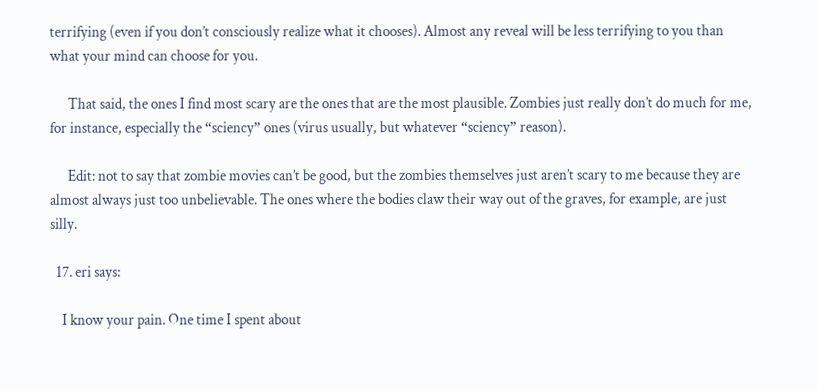terrifying (even if you don’t consciously realize what it chooses). Almost any reveal will be less terrifying to you than what your mind can choose for you.

      That said, the ones I find most scary are the ones that are the most plausible. Zombies just really don’t do much for me, for instance, especially the “sciency” ones (virus usually, but whatever “sciency” reason).

      Edit: not to say that zombie movies can’t be good, but the zombies themselves just aren’t scary to me because they are almost always just too unbelievable. The ones where the bodies claw their way out of the graves, for example, are just silly.

  17. eri says:

    I know your pain. One time I spent about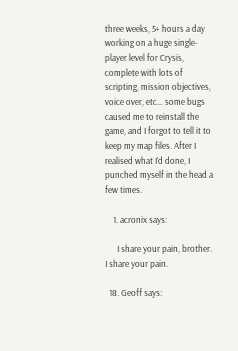three weeks, 5+ hours a day working on a huge single-player level for Crysis, complete with lots of scripting, mission objectives, voice over, etc… some bugs caused me to reinstall the game, and I forgot to tell it to keep my map files. After I realised what I’d done, I punched myself in the head a few times.

    1. acronix says:

      I share your pain, brother. I share your pain.

  18. Geoff says: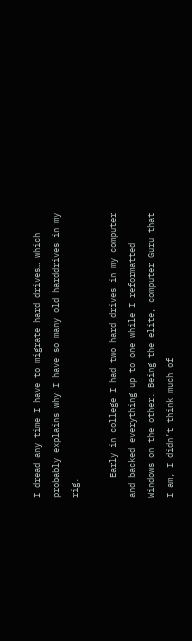I dread any time I have to migrate hard drives… which probably explains why I have so many old harddrives in my rig.

    Early in college I had two hard drives in my computer and backed everything up to one while I reformatted Windows on the other. Being the elite, computer Guru that I am, I didn’t think much of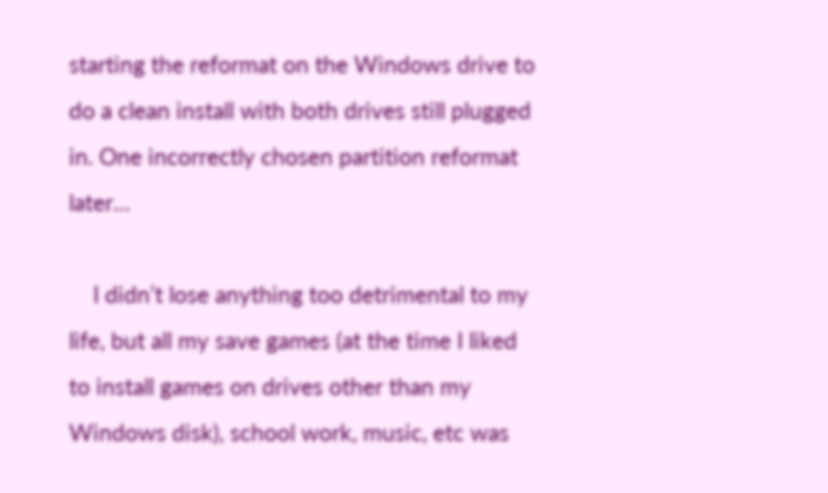starting the reformat on the Windows drive to do a clean install with both drives still plugged in. One incorrectly chosen partition reformat later…

    I didn’t lose anything too detrimental to my life, but all my save games (at the time I liked to install games on drives other than my Windows disk), school work, music, etc was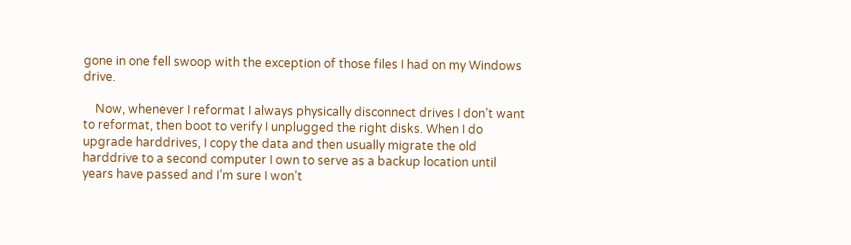gone in one fell swoop with the exception of those files I had on my Windows drive.

    Now, whenever I reformat I always physically disconnect drives I don’t want to reformat, then boot to verify I unplugged the right disks. When I do upgrade harddrives, I copy the data and then usually migrate the old harddrive to a second computer I own to serve as a backup location until years have passed and I’m sure I won’t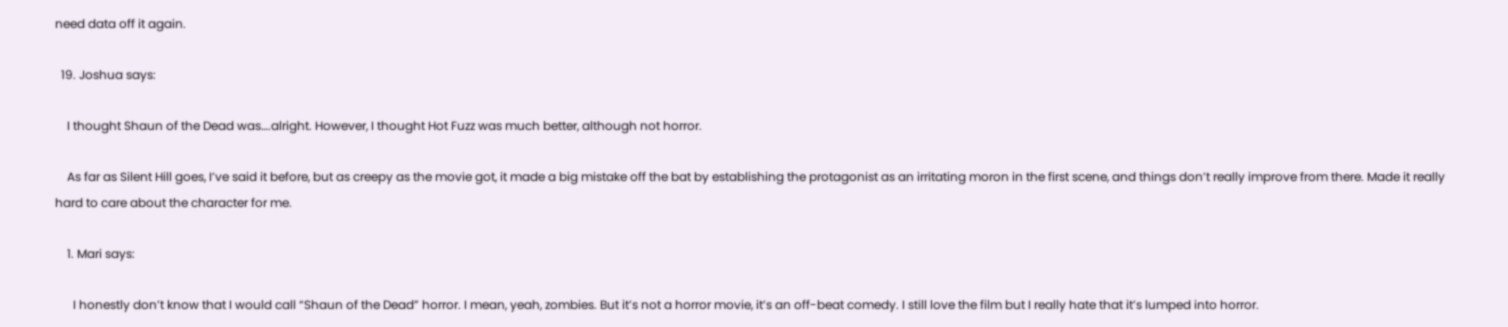need data off it again.

  19. Joshua says:

    I thought Shaun of the Dead was….alright. However, I thought Hot Fuzz was much better, although not horror.

    As far as Silent Hill goes, I’ve said it before, but as creepy as the movie got, it made a big mistake off the bat by establishing the protagonist as an irritating moron in the first scene, and things don’t really improve from there. Made it really hard to care about the character for me.

    1. Mari says:

      I honestly don’t know that I would call “Shaun of the Dead” horror. I mean, yeah, zombies. But it’s not a horror movie, it’s an off-beat comedy. I still love the film but I really hate that it’s lumped into horror.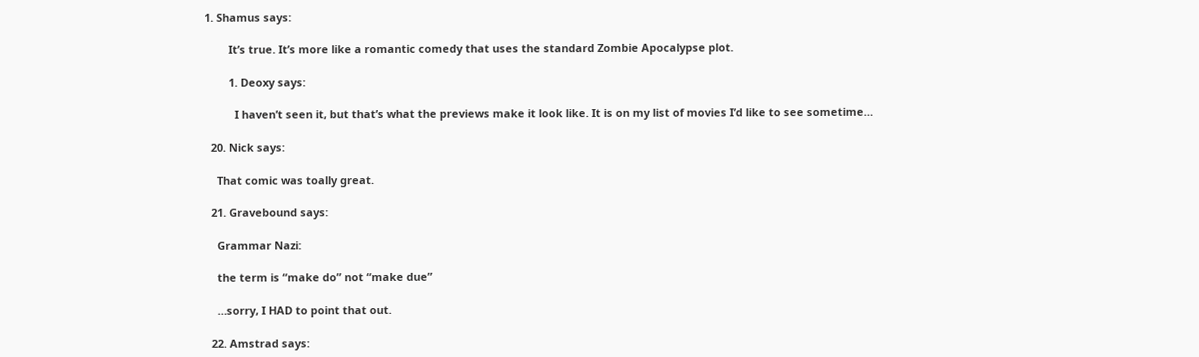1. Shamus says:

        It’s true. It’s more like a romantic comedy that uses the standard Zombie Apocalypse plot.

        1. Deoxy says:

          I haven’t seen it, but that’s what the previews make it look like. It is on my list of movies I’d like to see sometime…

  20. Nick says:

    That comic was toally great.

  21. Gravebound says:

    Grammar Nazi:

    the term is “make do” not “make due”

    …sorry, I HAD to point that out.

  22. Amstrad says: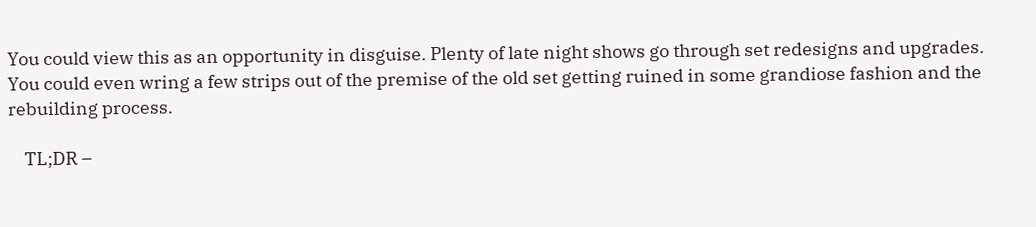You could view this as an opportunity in disguise. Plenty of late night shows go through set redesigns and upgrades. You could even wring a few strips out of the premise of the old set getting ruined in some grandiose fashion and the rebuilding process.

    TL;DR –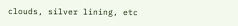clouds, silver lining, etc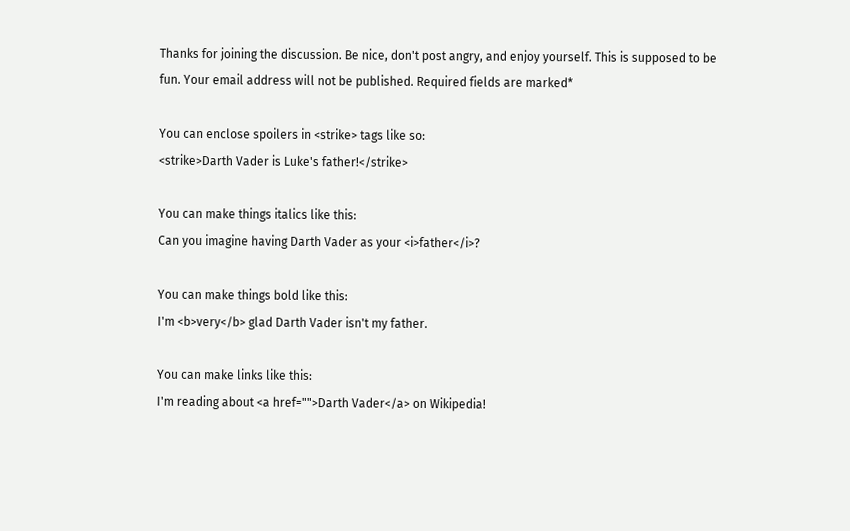Thanks for joining the discussion. Be nice, don't post angry, and enjoy yourself. This is supposed to be fun. Your email address will not be published. Required fields are marked*

You can enclose spoilers in <strike> tags like so:
<strike>Darth Vader is Luke's father!</strike>

You can make things italics like this:
Can you imagine having Darth Vader as your <i>father</i>?

You can make things bold like this:
I'm <b>very</b> glad Darth Vader isn't my father.

You can make links like this:
I'm reading about <a href="">Darth Vader</a> on Wikipedia!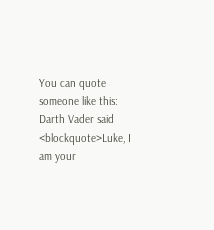You can quote someone like this:
Darth Vader said <blockquote>Luke, I am your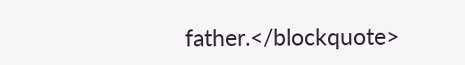father.</blockquote>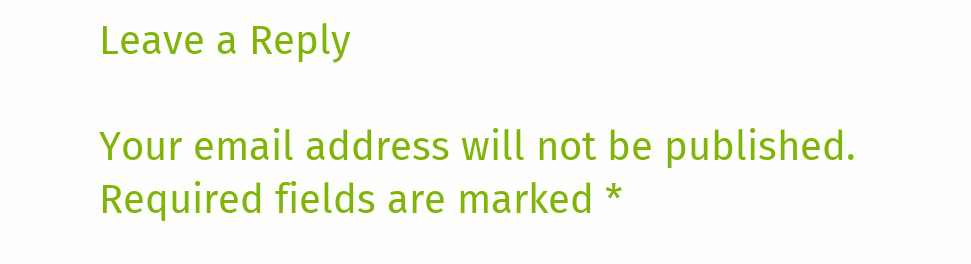Leave a Reply

Your email address will not be published. Required fields are marked *